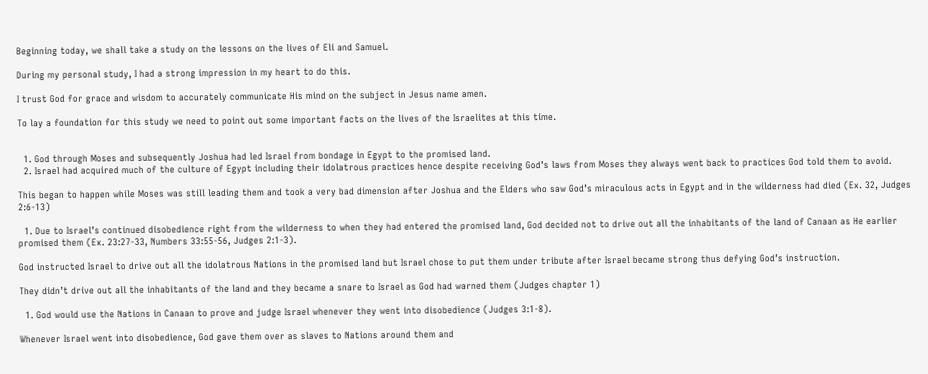Beginning today, we shall take a study on the lessons on the lives of Eli and Samuel.

During my personal study, I had a strong impression in my heart to do this.

I trust God for grace and wisdom to accurately communicate His mind on the subject in Jesus name amen.

To lay a foundation for this study we need to point out some important facts on the lives of the Israelites at this time.


  1. God through Moses and subsequently Joshua had led Israel from bondage in Egypt to the promised land.
  2. Israel had acquired much of the culture of Egypt including their idolatrous practices hence despite receiving God’s laws from Moses they always went back to practices God told them to avoid.

This began to happen while Moses was still leading them and took a very bad dimension after Joshua and the Elders who saw God’s miraculous acts in Egypt and in the wilderness had died (Ex. 32, Judges 2:6-13)

  1. Due to Israel’s continued disobedience right from the wilderness to when they had entered the promised land, God decided not to drive out all the inhabitants of the land of Canaan as He earlier promised them (Ex. 23:27-33, Numbers 33:55-56, Judges 2:1-3).

God instructed Israel to drive out all the idolatrous Nations in the promised land but Israel chose to put them under tribute after Israel became strong thus defying God’s instruction.

They didn’t drive out all the inhabitants of the land and they became a snare to Israel as God had warned them (Judges chapter 1)

  1. God would use the Nations in Canaan to prove and judge Israel whenever they went into disobedience (Judges 3:1-8).

Whenever Israel went into disobedience, God gave them over as slaves to Nations around them and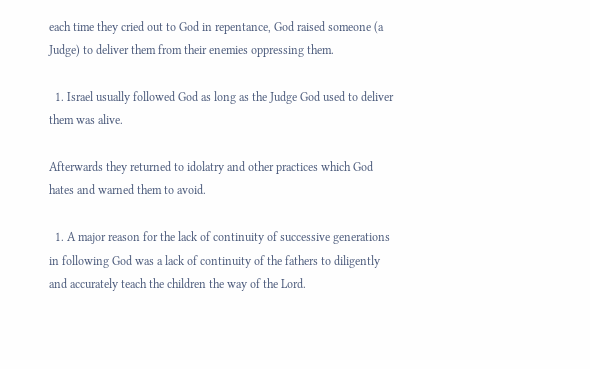each time they cried out to God in repentance, God raised someone (a Judge) to deliver them from their enemies oppressing them.

  1. Israel usually followed God as long as the Judge God used to deliver them was alive.

Afterwards they returned to idolatry and other practices which God hates and warned them to avoid.

  1. A major reason for the lack of continuity of successive generations in following God was a lack of continuity of the fathers to diligently and accurately teach the children the way of the Lord.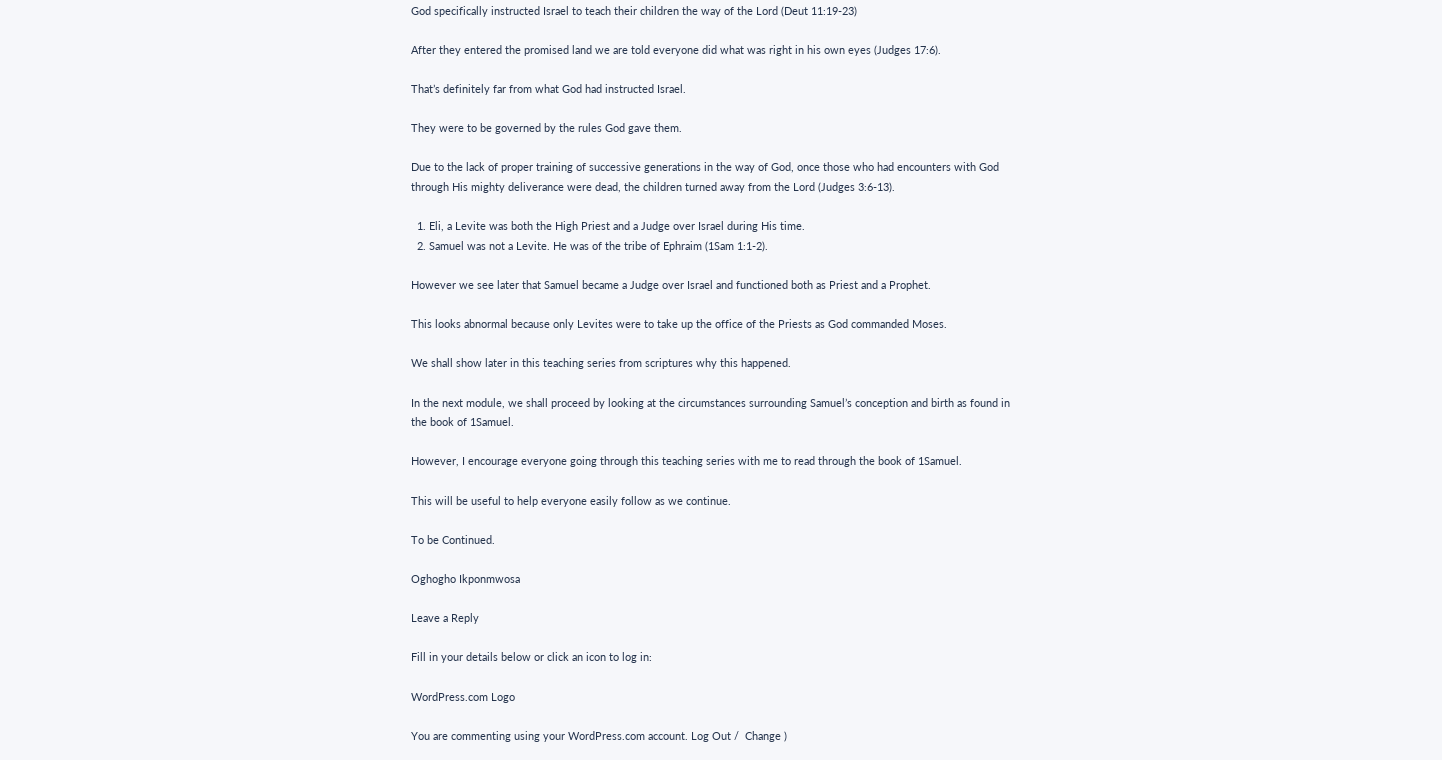God specifically instructed Israel to teach their children the way of the Lord (Deut 11:19-23)

After they entered the promised land we are told everyone did what was right in his own eyes (Judges 17:6).

That’s definitely far from what God had instructed Israel.

They were to be governed by the rules God gave them.

Due to the lack of proper training of successive generations in the way of God, once those who had encounters with God through His mighty deliverance were dead, the children turned away from the Lord (Judges 3:6-13).

  1. Eli, a Levite was both the High Priest and a Judge over Israel during His time.
  2. Samuel was not a Levite. He was of the tribe of Ephraim (1Sam 1:1-2).

However we see later that Samuel became a Judge over Israel and functioned both as Priest and a Prophet.

This looks abnormal because only Levites were to take up the office of the Priests as God commanded Moses.

We shall show later in this teaching series from scriptures why this happened.

In the next module, we shall proceed by looking at the circumstances surrounding Samuel’s conception and birth as found in the book of 1Samuel.

However, I encourage everyone going through this teaching series with me to read through the book of 1Samuel.

This will be useful to help everyone easily follow as we continue.

To be Continued.

Oghogho Ikponmwosa

Leave a Reply

Fill in your details below or click an icon to log in:

WordPress.com Logo

You are commenting using your WordPress.com account. Log Out /  Change )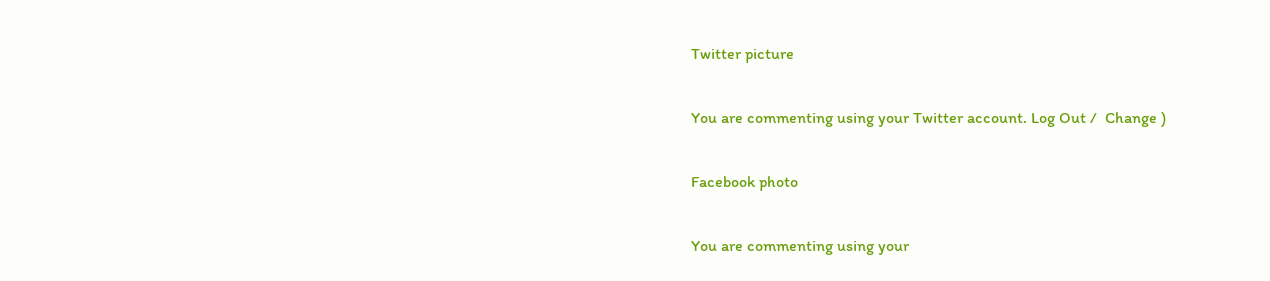Twitter picture

You are commenting using your Twitter account. Log Out /  Change )

Facebook photo

You are commenting using your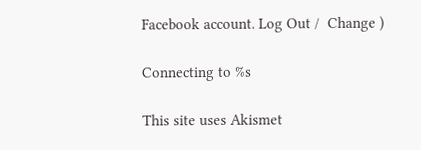Facebook account. Log Out /  Change )

Connecting to %s

This site uses Akismet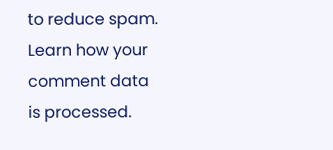to reduce spam. Learn how your comment data is processed.